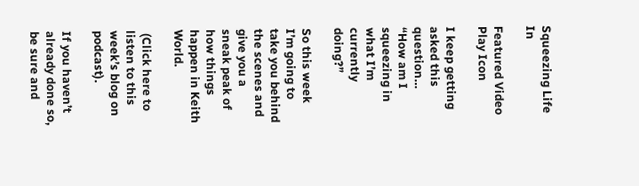Squeezing Life In

Featured Video Play Icon

I keep getting asked this question…  “How am I squeezing in what I’m currently doing?”

So this week I’m going to take you behind the scenes and give you a sneak peak of how things happen in Keith World.

 (Click here to listen to this week’s blog on podcast).

If you haven’t already done so, be sure and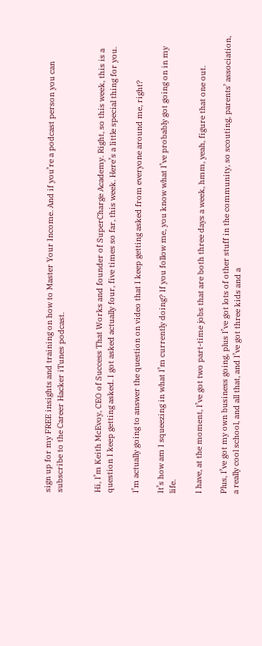sign up for my FREE insights and training on how to Master Your Income. And if you’re a podcast person you can subscribe to the Career Hacker iTunes podcast.


Hi, I’m Keith McEvoy, CEO of Success That Works and founder of SuperCharge Academy. Right, so this week, this is a question I keep getting asked. I got asked actually four, five times so far, this week. Here’s a little special thing for you.

I’m actually going to answer the question on video that I keep getting asked from everyone around me, right?

It’s how am I squeezing in what I’m currently doing? If you follow me, you know what I’ve probably got going on in my life.

I have, at the moment, I’ve got two part-time jobs that are both three days a week, hmm, yeah, figure that one out.

Plus, I’ve got my own business going, plus I’ve got lots of other stuff in the community, so scouting, parents’ association, a really cool school, and all that, and I’ve got three kids and a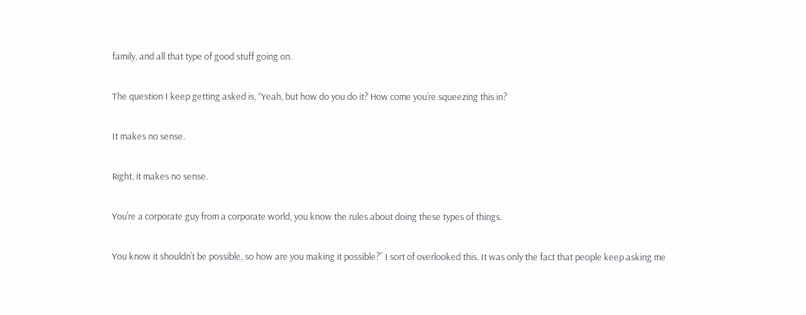family, and all that type of good stuff going on.

The question I keep getting asked is, “Yeah, but how do you do it? How come you’re squeezing this in?

It makes no sense.

Right, it makes no sense.

You’re a corporate guy from a corporate world, you know the rules about doing these types of things.

You know it shouldn’t be possible, so how are you making it possible?” I sort of overlooked this. It was only the fact that people keep asking me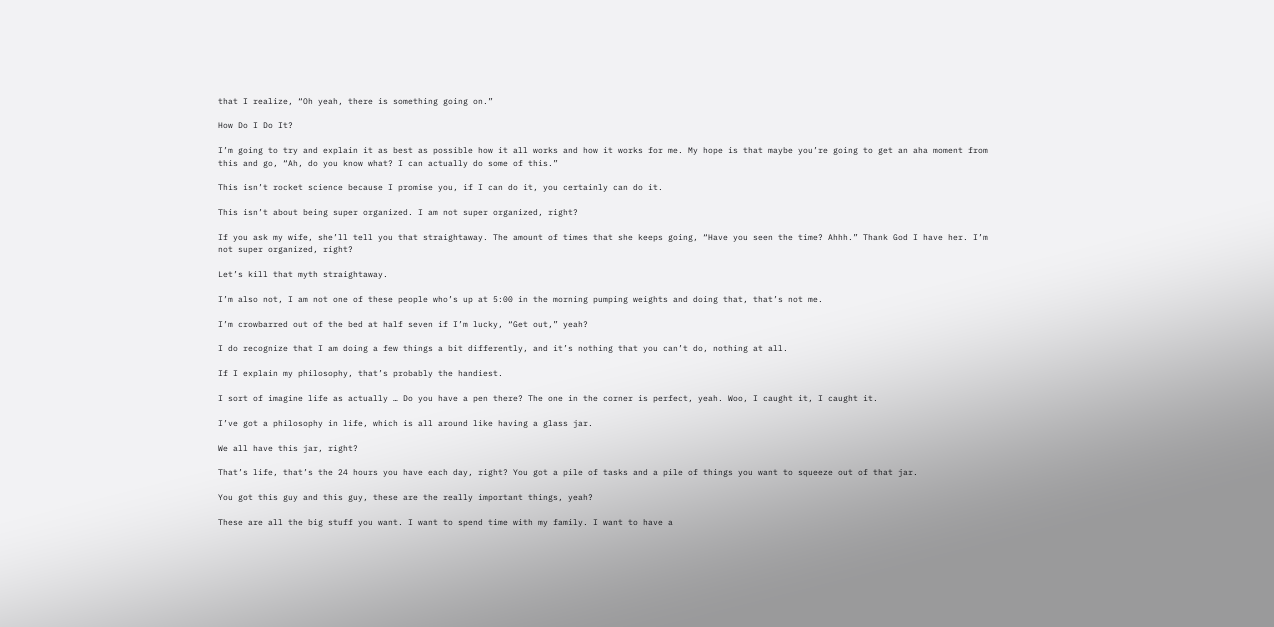that I realize, “Oh yeah, there is something going on.”

How Do I Do It?

I’m going to try and explain it as best as possible how it all works and how it works for me. My hope is that maybe you’re going to get an aha moment from this and go, “Ah, do you know what? I can actually do some of this.”

This isn’t rocket science because I promise you, if I can do it, you certainly can do it.

This isn’t about being super organized. I am not super organized, right?

If you ask my wife, she’ll tell you that straightaway. The amount of times that she keeps going, “Have you seen the time? Ahhh.” Thank God I have her. I’m not super organized, right?

Let’s kill that myth straightaway.

I’m also not, I am not one of these people who’s up at 5:00 in the morning pumping weights and doing that, that’s not me.

I’m crowbarred out of the bed at half seven if I’m lucky, “Get out,” yeah?

I do recognize that I am doing a few things a bit differently, and it’s nothing that you can’t do, nothing at all.

If I explain my philosophy, that’s probably the handiest.

I sort of imagine life as actually … Do you have a pen there? The one in the corner is perfect, yeah. Woo, I caught it, I caught it.

I’ve got a philosophy in life, which is all around like having a glass jar.

We all have this jar, right?

That’s life, that’s the 24 hours you have each day, right? You got a pile of tasks and a pile of things you want to squeeze out of that jar.

You got this guy and this guy, these are the really important things, yeah?

These are all the big stuff you want. I want to spend time with my family. I want to have a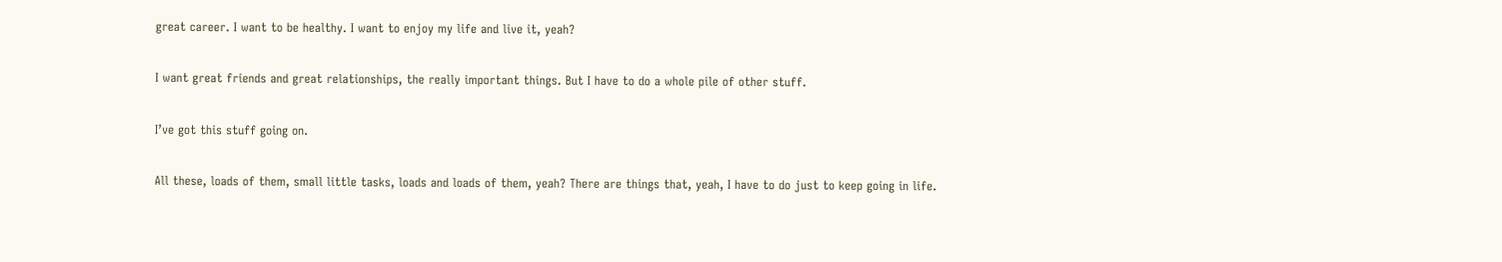great career. I want to be healthy. I want to enjoy my life and live it, yeah?

I want great friends and great relationships, the really important things. But I have to do a whole pile of other stuff.

I’ve got this stuff going on.

All these, loads of them, small little tasks, loads and loads of them, yeah? There are things that, yeah, I have to do just to keep going in life.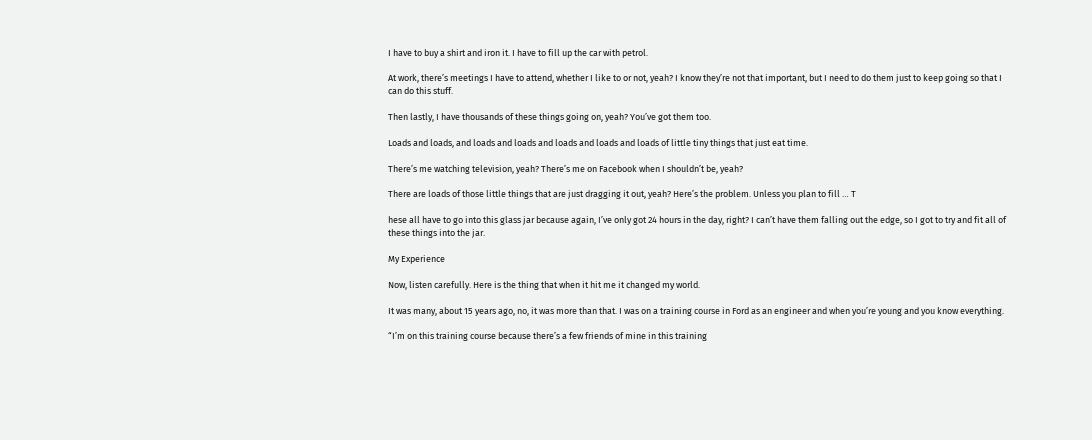I have to buy a shirt and iron it. I have to fill up the car with petrol.

At work, there’s meetings I have to attend, whether I like to or not, yeah? I know they’re not that important, but I need to do them just to keep going so that I can do this stuff.

Then lastly, I have thousands of these things going on, yeah? You’ve got them too.

Loads and loads, and loads and loads and loads and loads and loads of little tiny things that just eat time.

There’s me watching television, yeah? There’s me on Facebook when I shouldn’t be, yeah?

There are loads of those little things that are just dragging it out, yeah? Here’s the problem. Unless you plan to fill … T

hese all have to go into this glass jar because again, I’ve only got 24 hours in the day, right? I can’t have them falling out the edge, so I got to try and fit all of these things into the jar.

My Experience

Now, listen carefully. Here is the thing that when it hit me it changed my world.

It was many, about 15 years ago, no, it was more than that. I was on a training course in Ford as an engineer and when you’re young and you know everything.

“I’m on this training course because there’s a few friends of mine in this training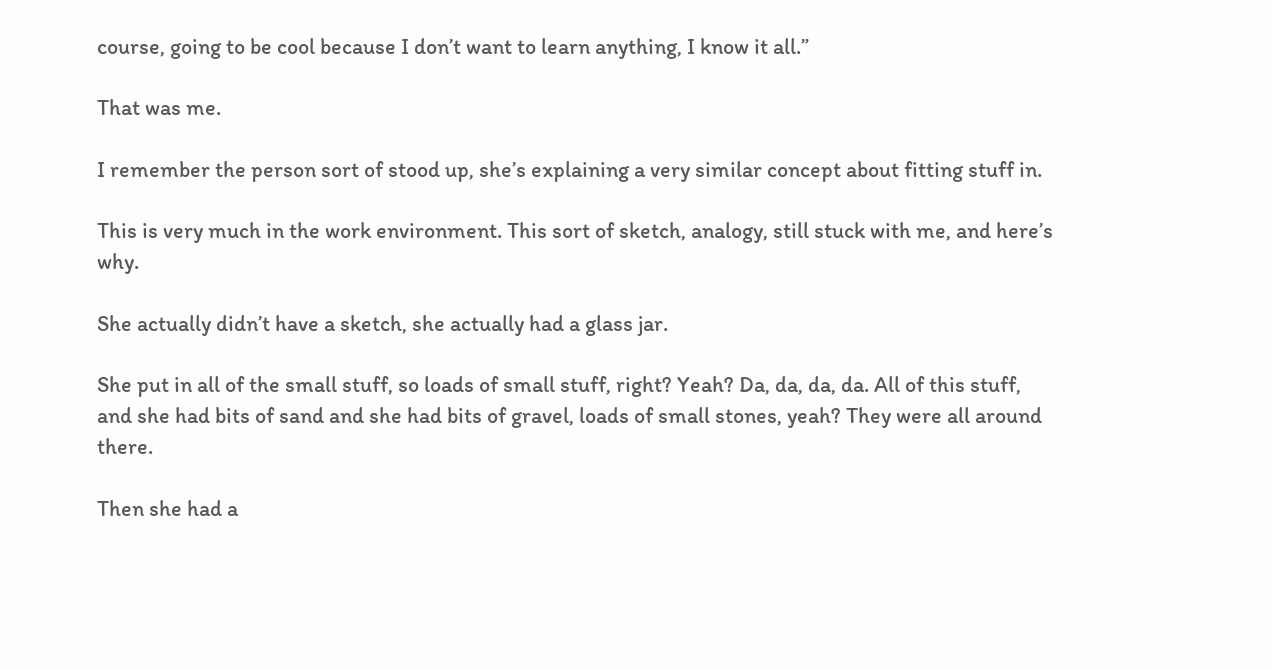course, going to be cool because I don’t want to learn anything, I know it all.”

That was me.

I remember the person sort of stood up, she’s explaining a very similar concept about fitting stuff in.

This is very much in the work environment. This sort of sketch, analogy, still stuck with me, and here’s why.

She actually didn’t have a sketch, she actually had a glass jar.

She put in all of the small stuff, so loads of small stuff, right? Yeah? Da, da, da, da. All of this stuff, and she had bits of sand and she had bits of gravel, loads of small stones, yeah? They were all around there.

Then she had a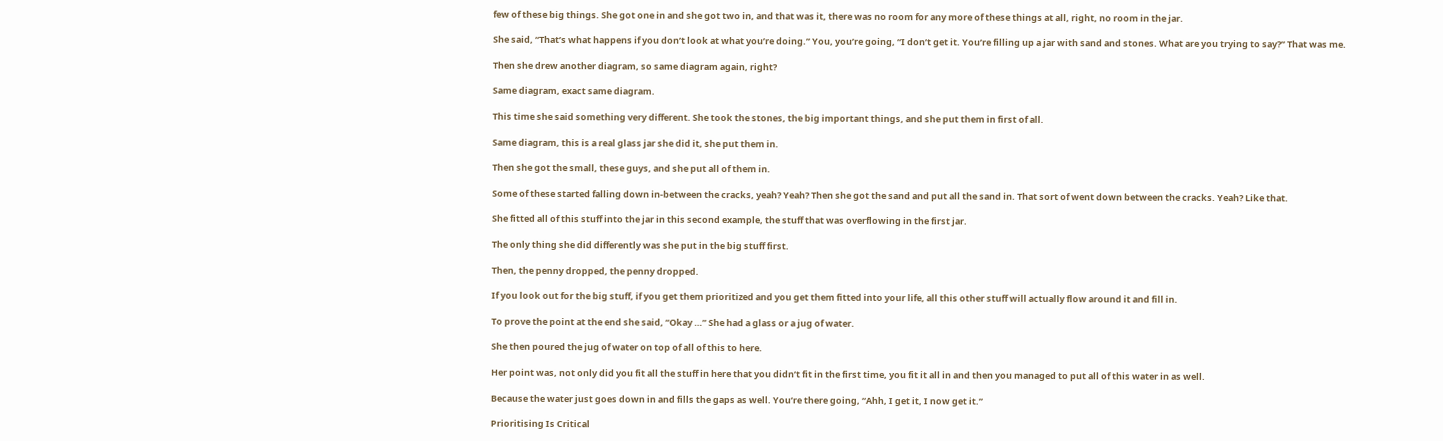few of these big things. She got one in and she got two in, and that was it, there was no room for any more of these things at all, right, no room in the jar.

She said, “That’s what happens if you don’t look at what you’re doing.” You, you’re going, “I don’t get it. You’re filling up a jar with sand and stones. What are you trying to say?” That was me.

Then she drew another diagram, so same diagram again, right?

Same diagram, exact same diagram.

This time she said something very different. She took the stones, the big important things, and she put them in first of all.

Same diagram, this is a real glass jar she did it, she put them in.

Then she got the small, these guys, and she put all of them in.

Some of these started falling down in-between the cracks, yeah? Yeah? Then she got the sand and put all the sand in. That sort of went down between the cracks. Yeah? Like that.

She fitted all of this stuff into the jar in this second example, the stuff that was overflowing in the first jar.

The only thing she did differently was she put in the big stuff first.

Then, the penny dropped, the penny dropped.

If you look out for the big stuff, if you get them prioritized and you get them fitted into your life, all this other stuff will actually flow around it and fill in.

To prove the point at the end she said, “Okay …” She had a glass or a jug of water.

She then poured the jug of water on top of all of this to here.

Her point was, not only did you fit all the stuff in here that you didn’t fit in the first time, you fit it all in and then you managed to put all of this water in as well.

Because the water just goes down in and fills the gaps as well. You’re there going, “Ahh, I get it, I now get it.”

Prioritising Is Critical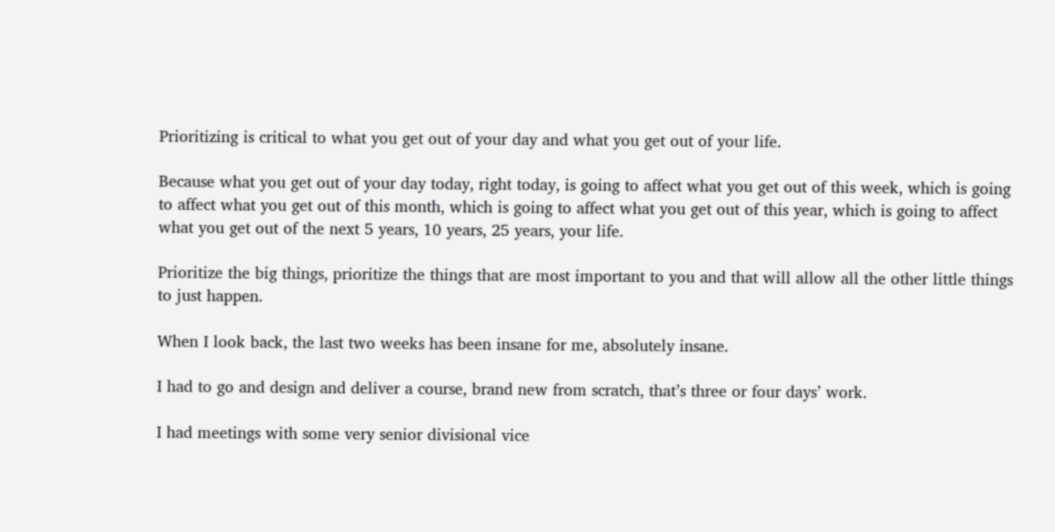Prioritizing is critical to what you get out of your day and what you get out of your life.

Because what you get out of your day today, right today, is going to affect what you get out of this week, which is going to affect what you get out of this month, which is going to affect what you get out of this year, which is going to affect what you get out of the next 5 years, 10 years, 25 years, your life.

Prioritize the big things, prioritize the things that are most important to you and that will allow all the other little things to just happen.

When I look back, the last two weeks has been insane for me, absolutely insane.

I had to go and design and deliver a course, brand new from scratch, that’s three or four days’ work.

I had meetings with some very senior divisional vice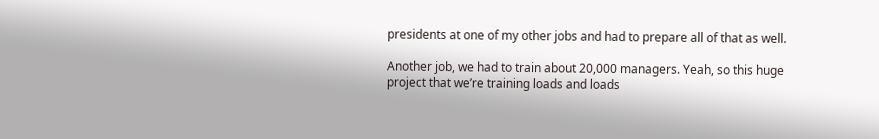presidents at one of my other jobs and had to prepare all of that as well.

Another job, we had to train about 20,000 managers. Yeah, so this huge project that we’re training loads and loads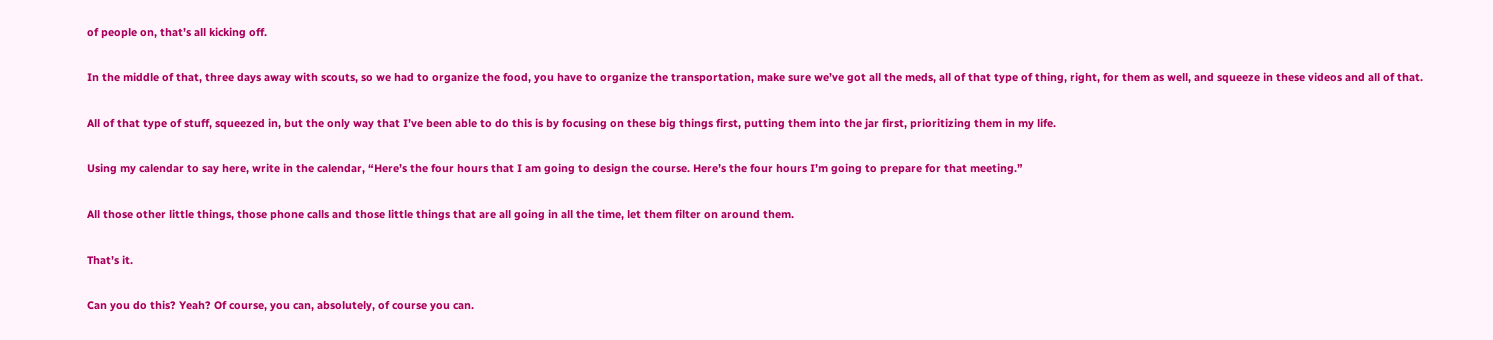of people on, that’s all kicking off.

In the middle of that, three days away with scouts, so we had to organize the food, you have to organize the transportation, make sure we’ve got all the meds, all of that type of thing, right, for them as well, and squeeze in these videos and all of that.

All of that type of stuff, squeezed in, but the only way that I’ve been able to do this is by focusing on these big things first, putting them into the jar first, prioritizing them in my life.

Using my calendar to say here, write in the calendar, “Here’s the four hours that I am going to design the course. Here’s the four hours I’m going to prepare for that meeting.”

All those other little things, those phone calls and those little things that are all going in all the time, let them filter on around them.

That’s it.

Can you do this? Yeah? Of course, you can, absolutely, of course you can.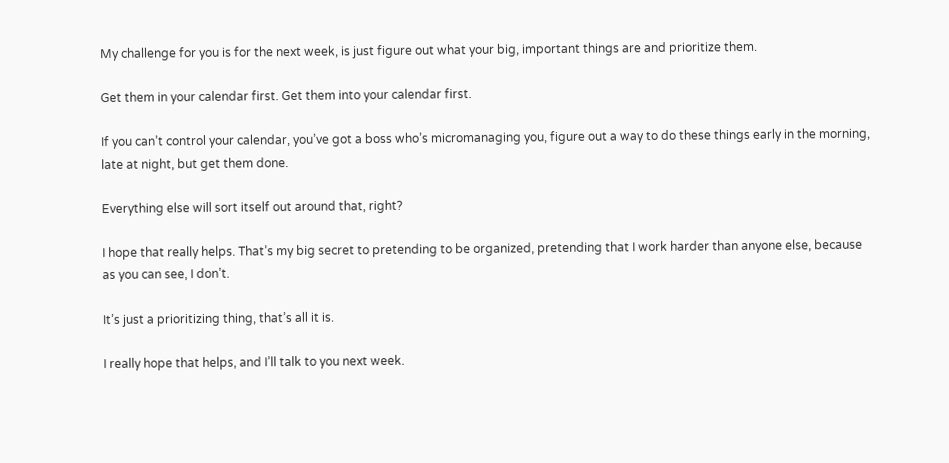My challenge for you is for the next week, is just figure out what your big, important things are and prioritize them.

Get them in your calendar first. Get them into your calendar first.

If you can’t control your calendar, you’ve got a boss who’s micromanaging you, figure out a way to do these things early in the morning, late at night, but get them done.

Everything else will sort itself out around that, right?

I hope that really helps. That’s my big secret to pretending to be organized, pretending that I work harder than anyone else, because as you can see, I don’t.

It’s just a prioritizing thing, that’s all it is.

I really hope that helps, and I’ll talk to you next week.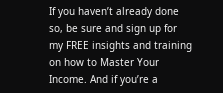If you haven’t already done so, be sure and sign up for my FREE insights and training on how to Master Your Income. And if you’re a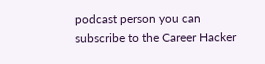podcast person you can subscribe to the Career Hacker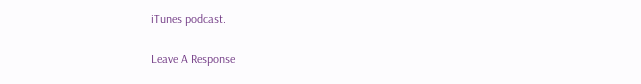iTunes podcast.

Leave A Response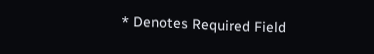* Denotes Required Field